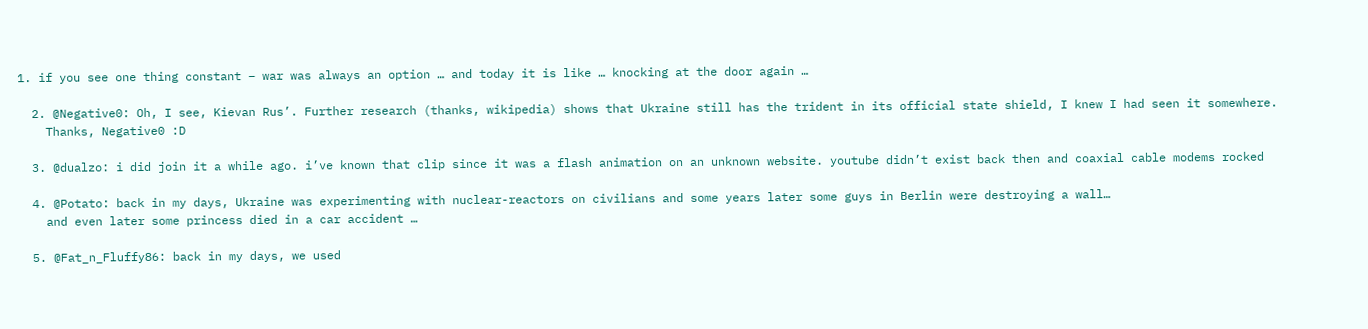1. if you see one thing constant – war was always an option … and today it is like … knocking at the door again …

  2. @Negative0: Oh, I see, Kievan Rus’. Further research (thanks, wikipedia) shows that Ukraine still has the trident in its official state shield, I knew I had seen it somewhere.
    Thanks, Negative0 :D

  3. @dualzo: i did join it a while ago. i’ve known that clip since it was a flash animation on an unknown website. youtube didn’t exist back then and coaxial cable modems rocked

  4. @Potato: back in my days, Ukraine was experimenting with nuclear-reactors on civilians and some years later some guys in Berlin were destroying a wall…
    and even later some princess died in a car accident …

  5. @Fat_n_Fluffy86: back in my days, we used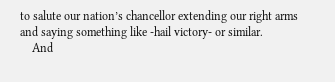to salute our nation’s chancellor extending our right arms and saying something like -hail victory- or similar.
    And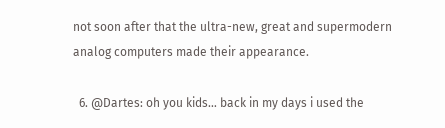not soon after that the ultra-new, great and supermodern analog computers made their appearance.

  6. @Dartes: oh you kids… back in my days i used the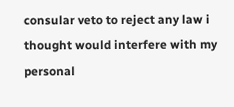consular veto to reject any law i thought would interfere with my personal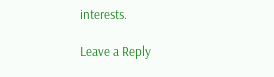interests.

Leave a Reply